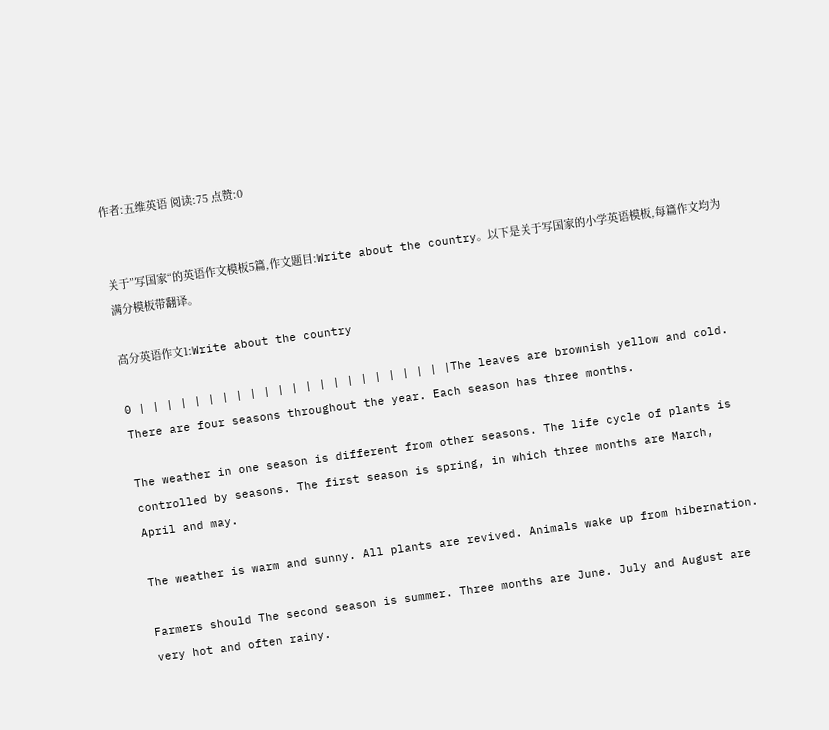作者:五维英语 阅读:75 点赞:0


关于”写国家“的英语作文模板5篇,作文题目:Write about the country。以下是关于写国家的小学英语模板,每篇作文均为满分模板带翻译。

高分英语作文1:Write about the country

0 | | | | | | | | | | | | | | | | | | | | | | |The leaves are brownish yellow and cold. There are four seasons throughout the year. Each season has three months.

The weather in one season is different from other seasons. The life cycle of plants is controlled by seasons. The first season is spring, in which three months are March, April and may.

The weather is warm and sunny. All plants are revived. Animals wake up from hibernation.

Farmers should The second season is summer. Three months are June. July and August are very hot and often rainy.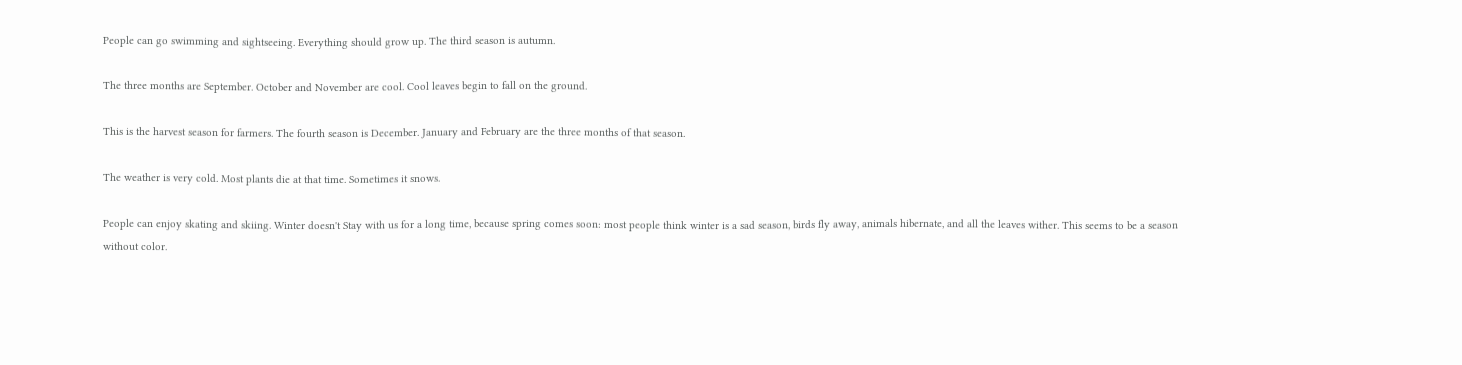People can go swimming and sightseeing. Everything should grow up. The third season is autumn.

The three months are September. October and November are cool. Cool leaves begin to fall on the ground.

This is the harvest season for farmers. The fourth season is December. January and February are the three months of that season.

The weather is very cold. Most plants die at that time. Sometimes it snows.

People can enjoy skating and skiing. Winter doesn't Stay with us for a long time, because spring comes soon: most people think winter is a sad season, birds fly away, animals hibernate, and all the leaves wither. This seems to be a season without color.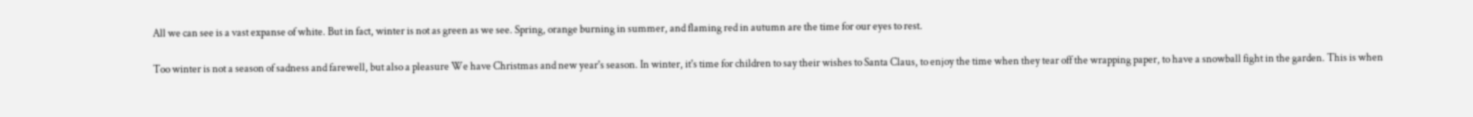All we can see is a vast expanse of white. But in fact, winter is not as green as we see. Spring, orange burning in summer, and flaming red in autumn are the time for our eyes to rest.

Too winter is not a season of sadness and farewell, but also a pleasure We have Christmas and new year's season. In winter, it's time for children to say their wishes to Santa Claus, to enjoy the time when they tear off the wrapping paper, to have a snowball fight in the garden. This is when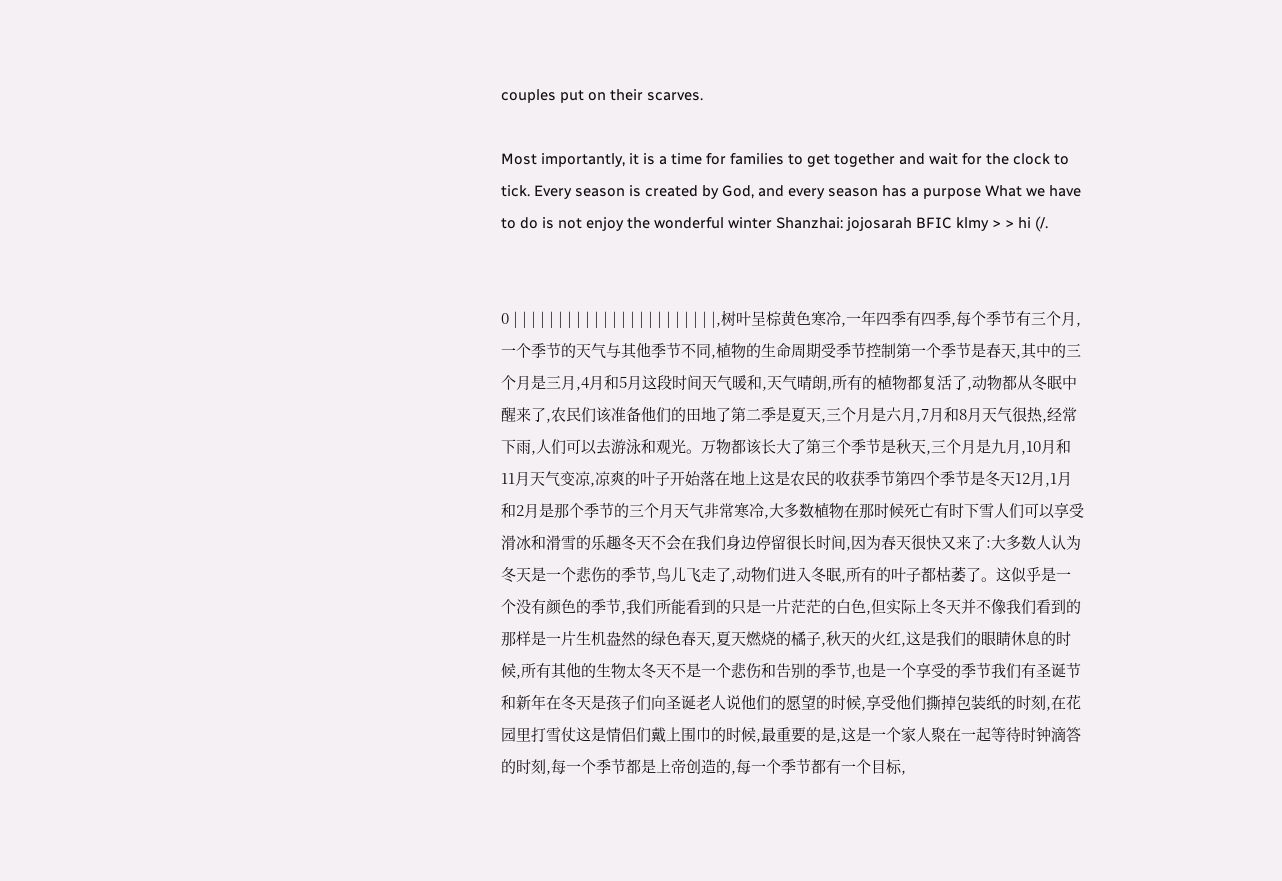couples put on their scarves.

Most importantly, it is a time for families to get together and wait for the clock to tick. Every season is created by God, and every season has a purpose What we have to do is not enjoy the wonderful winter Shanzhai: jojosarah BFIC klmy > > hi (/.


0 | | | | | | | | | | | | | | | | | | | | | | |,树叶呈棕黄色寒冷,一年四季有四季,每个季节有三个月,一个季节的天气与其他季节不同,植物的生命周期受季节控制第一个季节是春天,其中的三个月是三月,4月和5月这段时间天气暖和,天气晴朗,所有的植物都复活了,动物都从冬眠中醒来了,农民们该准备他们的田地了第二季是夏天,三个月是六月,7月和8月天气很热,经常下雨,人们可以去游泳和观光。万物都该长大了第三个季节是秋天,三个月是九月,10月和11月天气变凉,凉爽的叶子开始落在地上这是农民的收获季节第四个季节是冬天12月,1月和2月是那个季节的三个月天气非常寒冷,大多数植物在那时候死亡有时下雪人们可以享受滑冰和滑雪的乐趣冬天不会在我们身边停留很长时间,因为春天很快又来了:大多数人认为冬天是一个悲伤的季节,鸟儿飞走了,动物们进入冬眠,所有的叶子都枯萎了。这似乎是一个没有颜色的季节,我们所能看到的只是一片茫茫的白色,但实际上冬天并不像我们看到的那样是一片生机盎然的绿色春天,夏天燃烧的橘子,秋天的火红,这是我们的眼睛休息的时候,所有其他的生物太冬天不是一个悲伤和告别的季节,也是一个享受的季节我们有圣诞节和新年在冬天是孩子们向圣诞老人说他们的愿望的时候,享受他们撕掉包装纸的时刻,在花园里打雪仗这是情侣们戴上围巾的时候,最重要的是,这是一个家人聚在一起等待时钟滴答的时刻,每一个季节都是上帝创造的,每一个季节都有一个目标,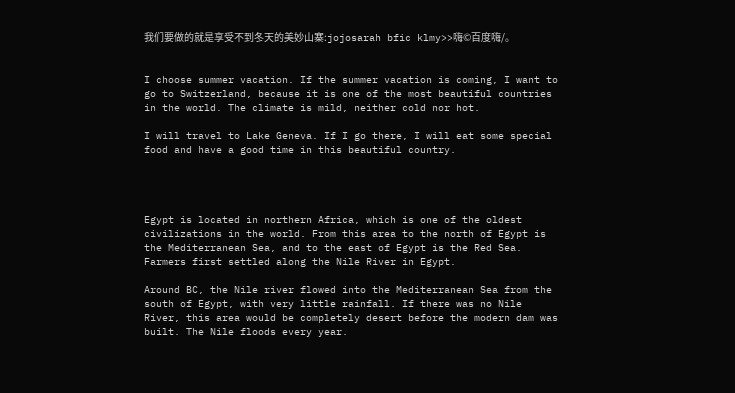我们要做的就是享受不到冬天的美妙山寨:jojosarah bfic klmy>>嗨©百度嗨/。


I choose summer vacation. If the summer vacation is coming, I want to go to Switzerland, because it is one of the most beautiful countries in the world. The climate is mild, neither cold nor hot.

I will travel to Lake Geneva. If I go there, I will eat some special food and have a good time in this beautiful country.




Egypt is located in northern Africa, which is one of the oldest civilizations in the world. From this area to the north of Egypt is the Mediterranean Sea, and to the east of Egypt is the Red Sea. Farmers first settled along the Nile River in Egypt.

Around BC, the Nile river flowed into the Mediterranean Sea from the south of Egypt, with very little rainfall. If there was no Nile River, this area would be completely desert before the modern dam was built. The Nile floods every year.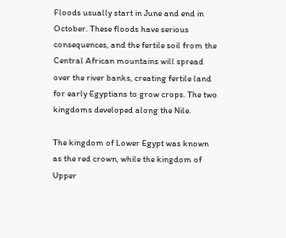Floods usually start in June and end in October. These floods have serious consequences, and the fertile soil from the Central African mountains will spread over the river banks, creating fertile land for early Egyptians to grow crops. The two kingdoms developed along the Nile.

The kingdom of Lower Egypt was known as the red crown, while the kingdom of Upper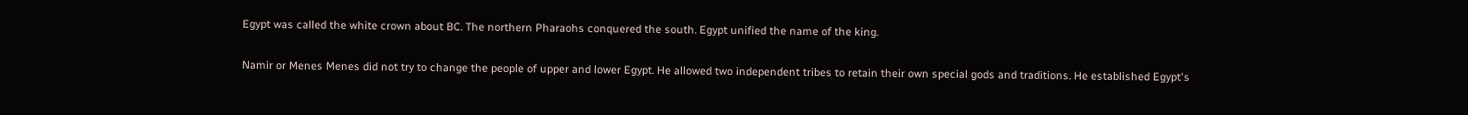Egypt was called the white crown about BC. The northern Pharaohs conquered the south. Egypt unified the name of the king.

Namir or Menes Menes did not try to change the people of upper and lower Egypt. He allowed two independent tribes to retain their own special gods and traditions. He established Egypt's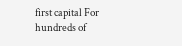first capital For hundreds of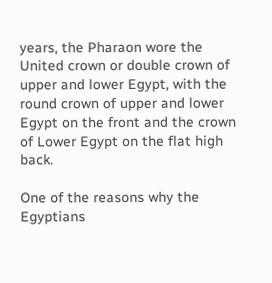years, the Pharaon wore the United crown or double crown of upper and lower Egypt, with the round crown of upper and lower Egypt on the front and the crown of Lower Egypt on the flat high back.

One of the reasons why the Egyptians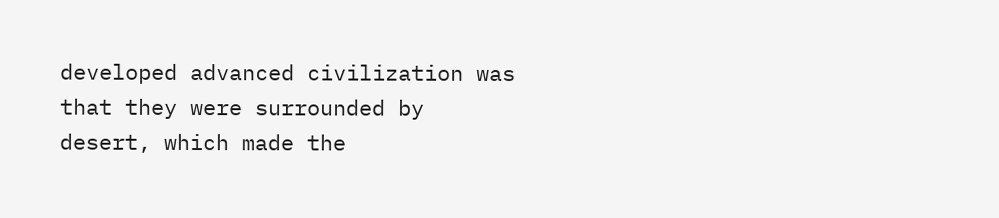developed advanced civilization was that they were surrounded by desert, which made the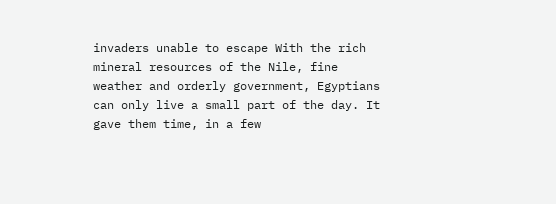invaders unable to escape With the rich mineral resources of the Nile, fine weather and orderly government, Egyptians can only live a small part of the day. It gave them time, in a few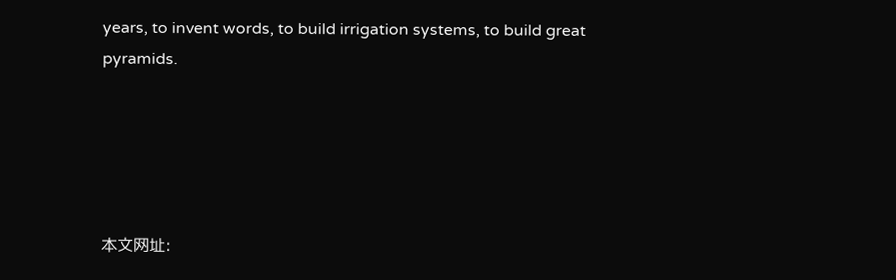years, to invent words, to build irrigation systems, to build great pyramids.





本文网址: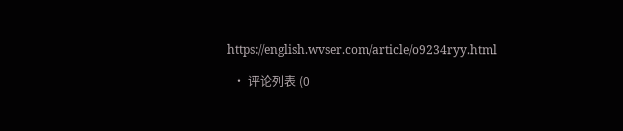https://english.wvser.com/article/o9234ryy.html

  • 评论列表 (0